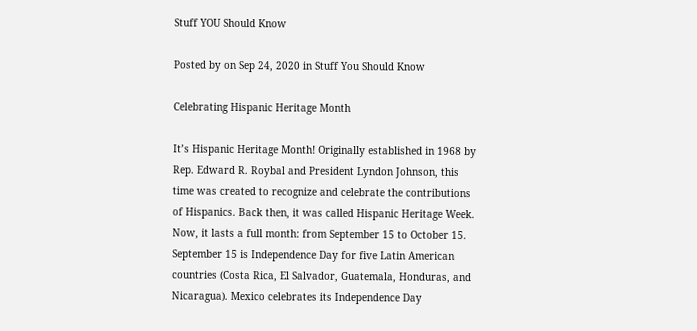Stuff YOU Should Know

Posted by on Sep 24, 2020 in Stuff You Should Know

Celebrating Hispanic Heritage Month

It’s Hispanic Heritage Month! Originally established in 1968 by Rep. Edward R. Roybal and President Lyndon Johnson, this time was created to recognize and celebrate the contributions of Hispanics. Back then, it was called Hispanic Heritage Week. Now, it lasts a full month: from September 15 to October 15. September 15 is Independence Day for five Latin American countries (Costa Rica, El Salvador, Guatemala, Honduras, and Nicaragua). Mexico celebrates its Independence Day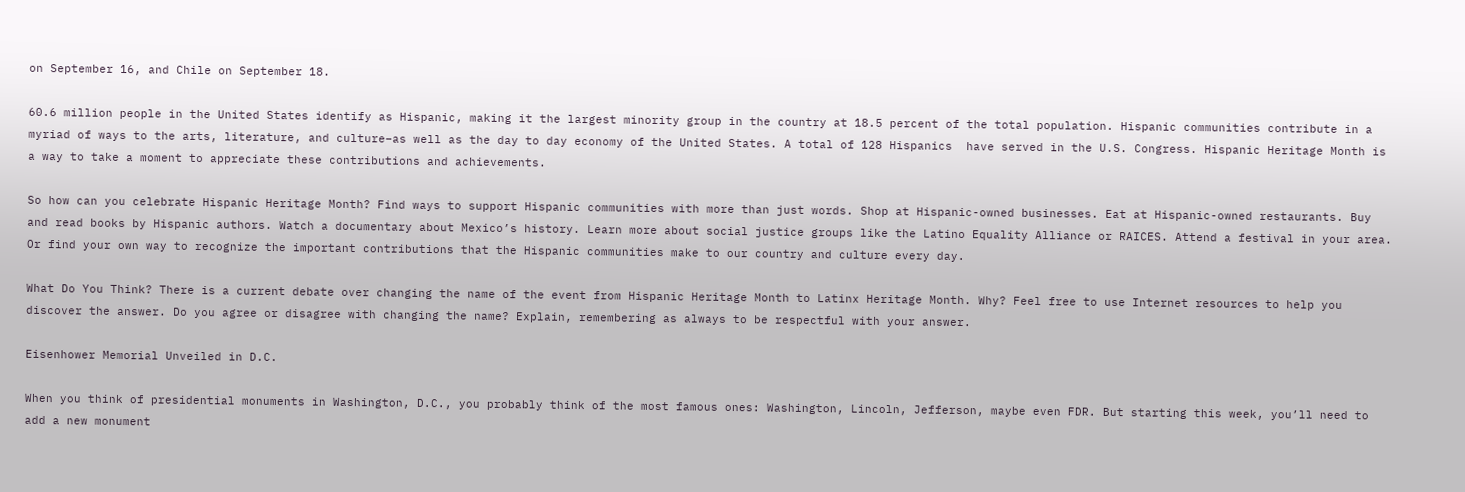on September 16, and Chile on September 18.

60.6 million people in the United States identify as Hispanic, making it the largest minority group in the country at 18.5 percent of the total population. Hispanic communities contribute in a myriad of ways to the arts, literature, and culture–as well as the day to day economy of the United States. A total of 128 Hispanics  have served in the U.S. Congress. Hispanic Heritage Month is a way to take a moment to appreciate these contributions and achievements.

So how can you celebrate Hispanic Heritage Month? Find ways to support Hispanic communities with more than just words. Shop at Hispanic-owned businesses. Eat at Hispanic-owned restaurants. Buy and read books by Hispanic authors. Watch a documentary about Mexico’s history. Learn more about social justice groups like the Latino Equality Alliance or RAICES. Attend a festival in your area. Or find your own way to recognize the important contributions that the Hispanic communities make to our country and culture every day.

What Do You Think? There is a current debate over changing the name of the event from Hispanic Heritage Month to Latinx Heritage Month. Why? Feel free to use Internet resources to help you discover the answer. Do you agree or disagree with changing the name? Explain, remembering as always to be respectful with your answer.

Eisenhower Memorial Unveiled in D.C.

When you think of presidential monuments in Washington, D.C., you probably think of the most famous ones: Washington, Lincoln, Jefferson, maybe even FDR. But starting this week, you’ll need to add a new monument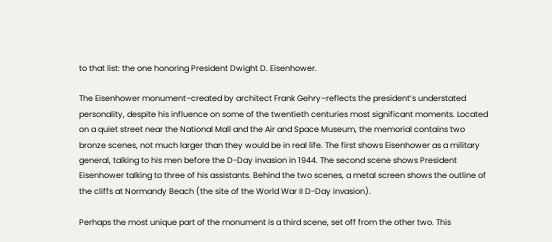to that list: the one honoring President Dwight D. Eisenhower.

The Eisenhower monument–created by architect Frank Gehry–reflects the president’s understated personality, despite his influence on some of the twentieth centuries most significant moments. Located on a quiet street near the National Mall and the Air and Space Museum, the memorial contains two bronze scenes, not much larger than they would be in real life. The first shows Eisenhower as a military general, talking to his men before the D-Day invasion in 1944. The second scene shows President Eisenhower talking to three of his assistants. Behind the two scenes, a metal screen shows the outline of the cliffs at Normandy Beach (the site of the World War II D-Day invasion).

Perhaps the most unique part of the monument is a third scene, set off from the other two. This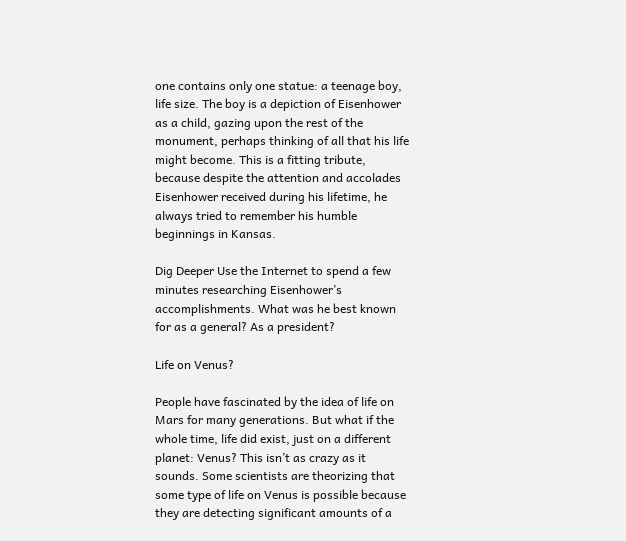one contains only one statue: a teenage boy, life size. The boy is a depiction of Eisenhower as a child, gazing upon the rest of the monument, perhaps thinking of all that his life might become. This is a fitting tribute, because despite the attention and accolades Eisenhower received during his lifetime, he always tried to remember his humble beginnings in Kansas.

Dig Deeper Use the Internet to spend a few minutes researching Eisenhower’s accomplishments. What was he best known for as a general? As a president?

Life on Venus?

People have fascinated by the idea of life on Mars for many generations. But what if the whole time, life did exist, just on a different planet: Venus? This isn’t as crazy as it sounds. Some scientists are theorizing that some type of life on Venus is possible because they are detecting significant amounts of a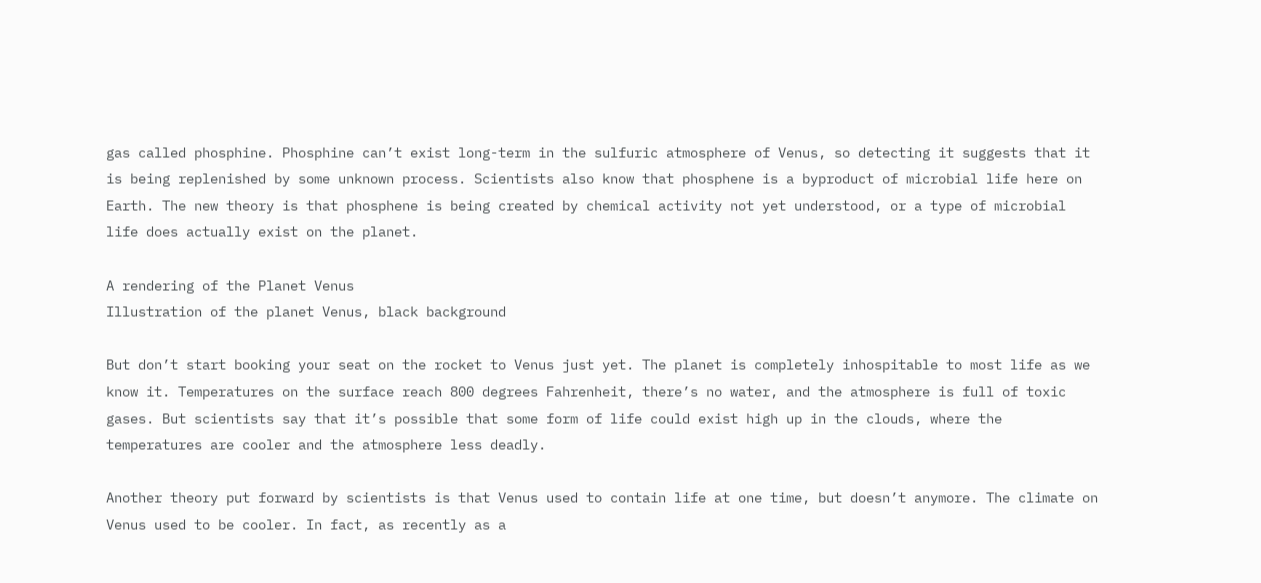gas called phosphine. Phosphine can’t exist long-term in the sulfuric atmosphere of Venus, so detecting it suggests that it is being replenished by some unknown process. Scientists also know that phosphene is a byproduct of microbial life here on Earth. The new theory is that phosphene is being created by chemical activity not yet understood, or a type of microbial life does actually exist on the planet.

A rendering of the Planet Venus
Illustration of the planet Venus, black background

But don’t start booking your seat on the rocket to Venus just yet. The planet is completely inhospitable to most life as we know it. Temperatures on the surface reach 800 degrees Fahrenheit, there’s no water, and the atmosphere is full of toxic gases. But scientists say that it’s possible that some form of life could exist high up in the clouds, where the temperatures are cooler and the atmosphere less deadly.

Another theory put forward by scientists is that Venus used to contain life at one time, but doesn’t anymore. The climate on Venus used to be cooler. In fact, as recently as a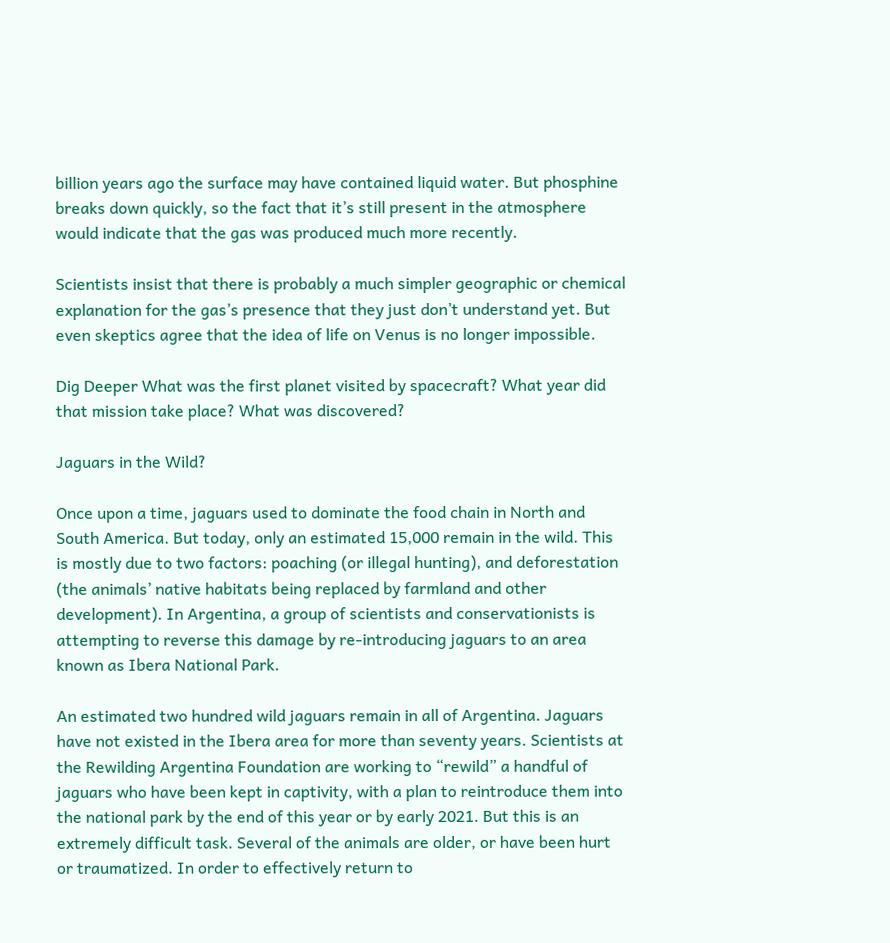billion years ago the surface may have contained liquid water. But phosphine breaks down quickly, so the fact that it’s still present in the atmosphere would indicate that the gas was produced much more recently.

Scientists insist that there is probably a much simpler geographic or chemical explanation for the gas’s presence that they just don’t understand yet. But even skeptics agree that the idea of life on Venus is no longer impossible.

Dig Deeper What was the first planet visited by spacecraft? What year did that mission take place? What was discovered?

Jaguars in the Wild?

Once upon a time, jaguars used to dominate the food chain in North and South America. But today, only an estimated 15,000 remain in the wild. This is mostly due to two factors: poaching (or illegal hunting), and deforestation (the animals’ native habitats being replaced by farmland and other development). In Argentina, a group of scientists and conservationists is attempting to reverse this damage by re-introducing jaguars to an area known as Ibera National Park.

An estimated two hundred wild jaguars remain in all of Argentina. Jaguars have not existed in the Ibera area for more than seventy years. Scientists at the Rewilding Argentina Foundation are working to “rewild” a handful of jaguars who have been kept in captivity, with a plan to reintroduce them into the national park by the end of this year or by early 2021. But this is an extremely difficult task. Several of the animals are older, or have been hurt or traumatized. In order to effectively return to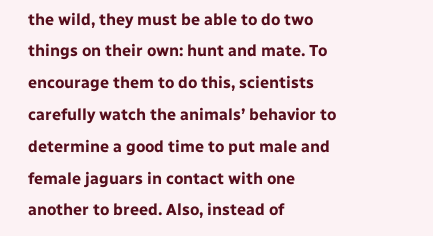the wild, they must be able to do two things on their own: hunt and mate. To encourage them to do this, scientists carefully watch the animals’ behavior to determine a good time to put male and female jaguars in contact with one another to breed. Also, instead of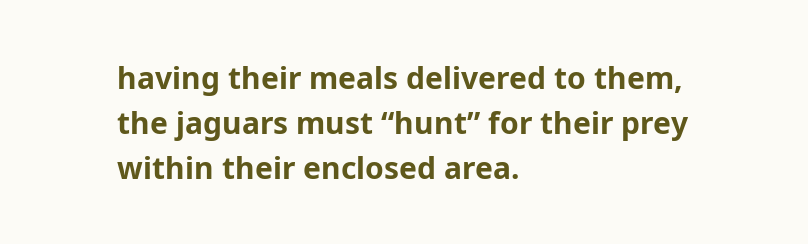having their meals delivered to them, the jaguars must “hunt” for their prey within their enclosed area.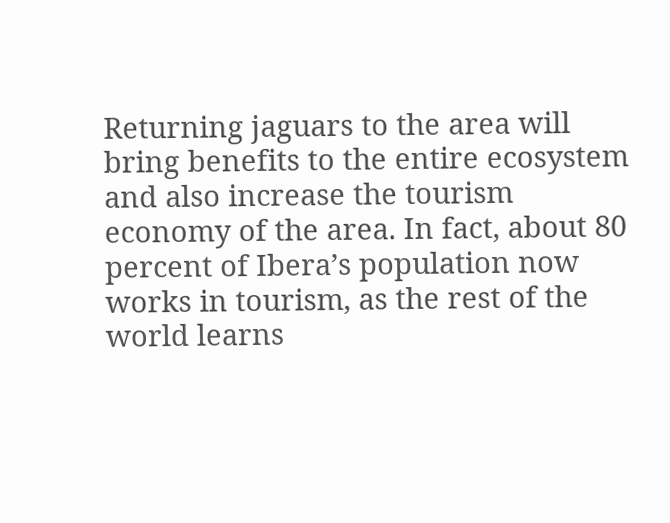Returning jaguars to the area will bring benefits to the entire ecosystem and also increase the tourism economy of the area. In fact, about 80 percent of Ibera’s population now works in tourism, as the rest of the world learns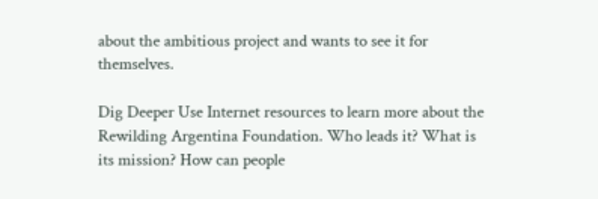about the ambitious project and wants to see it for themselves.

Dig Deeper Use Internet resources to learn more about the Rewilding Argentina Foundation. Who leads it? What is its mission? How can people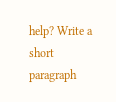help? Write a short paragraph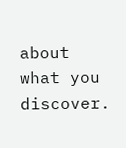about what you discover.